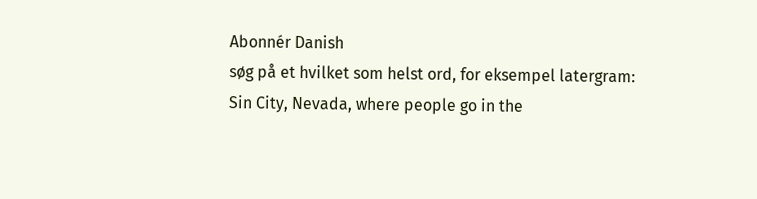Abonnér Danish
søg på et hvilket som helst ord, for eksempel latergram:
Sin City, Nevada, where people go in the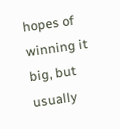hopes of winning it big, but usually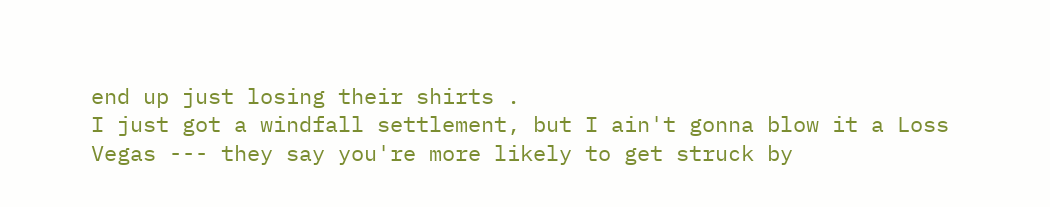end up just losing their shirts .
I just got a windfall settlement, but I ain't gonna blow it a Loss Vegas --- they say you're more likely to get struck by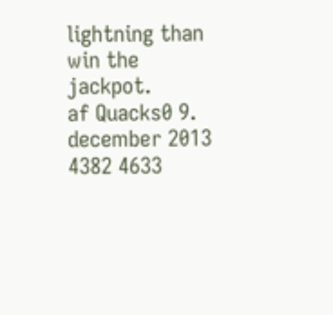lightning than win the jackpot.
af Quacks0 9. december 2013
4382 4633